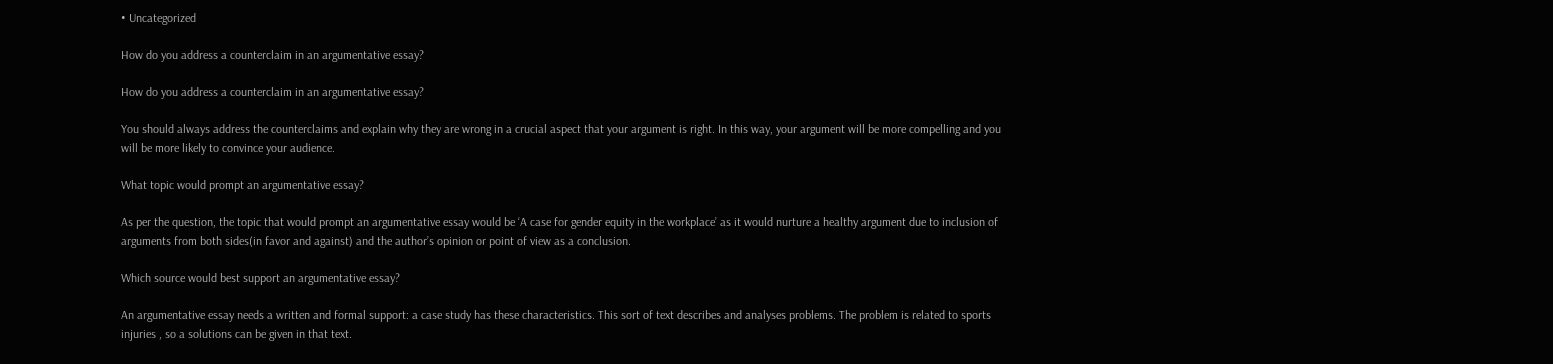• Uncategorized

How do you address a counterclaim in an argumentative essay?

How do you address a counterclaim in an argumentative essay?

You should always address the counterclaims and explain why they are wrong in a crucial aspect that your argument is right. In this way, your argument will be more compelling and you will be more likely to convince your audience.

What topic would prompt an argumentative essay?

As per the question, the topic that would prompt an argumentative essay would be ‘A case for gender equity in the workplace’ as it would nurture a healthy argument due to inclusion of arguments from both sides(in favor and against) and the author’s opinion or point of view as a conclusion.

Which source would best support an argumentative essay?

An argumentative essay needs a written and formal support: a case study has these characteristics. This sort of text describes and analyses problems. The problem is related to sports injuries , so a solutions can be given in that text.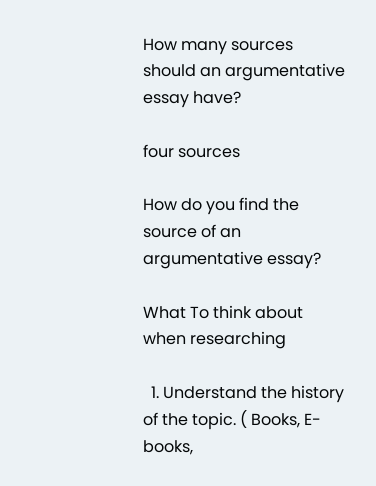How many sources should an argumentative essay have?

four sources

How do you find the source of an argumentative essay?

What To think about when researching

  1. Understand the history of the topic. ( Books, E-books,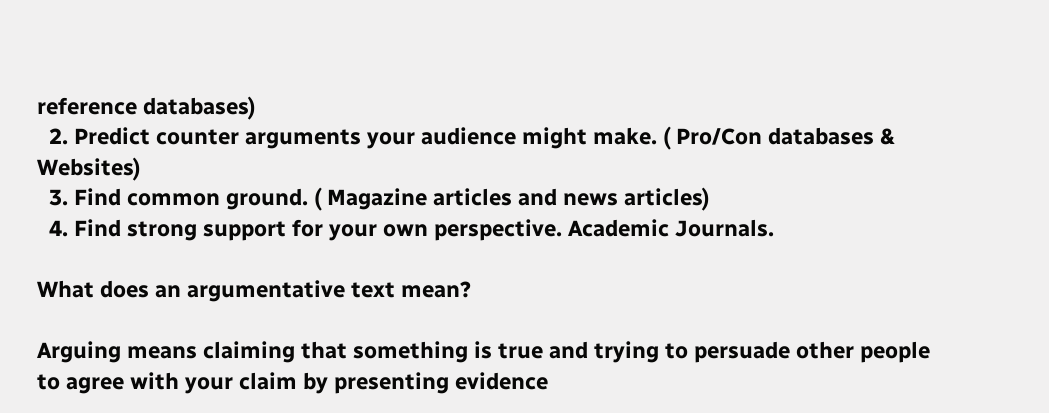reference databases)
  2. Predict counter arguments your audience might make. ( Pro/Con databases & Websites)
  3. Find common ground. ( Magazine articles and news articles)
  4. Find strong support for your own perspective. Academic Journals.

What does an argumentative text mean?

Arguing means claiming that something is true and trying to persuade other people to agree with your claim by presenting evidence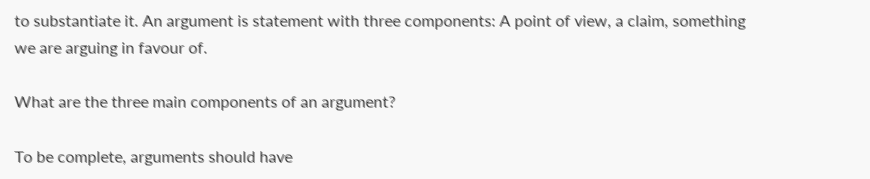to substantiate it. An argument is statement with three components: A point of view, a claim, something we are arguing in favour of.

What are the three main components of an argument?

To be complete, arguments should have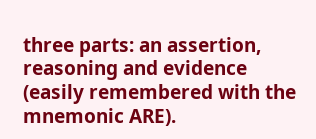three parts: an assertion, reasoning and evidence (easily remembered with the mnemonic ARE).